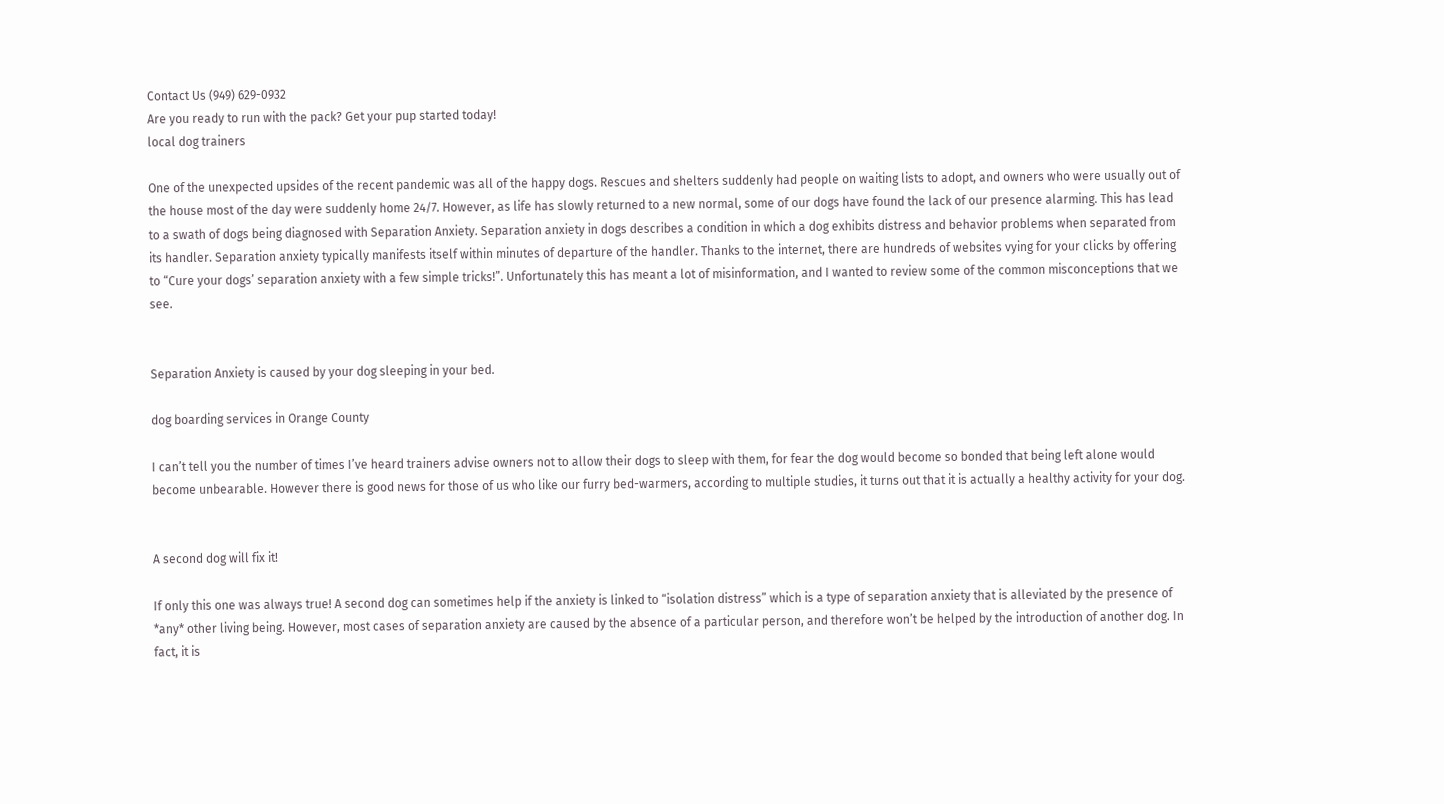Contact Us (949) 629-0932
Are you ready to run with the pack? Get your pup started today!
local dog trainers

One of the unexpected upsides of the recent pandemic was all of the happy dogs. Rescues and shelters suddenly had people on waiting lists to adopt, and owners who were usually out of the house most of the day were suddenly home 24/7. However, as life has slowly returned to a new normal, some of our dogs have found the lack of our presence alarming. This has lead to a swath of dogs being diagnosed with Separation Anxiety. Separation anxiety in dogs describes a condition in which a dog exhibits distress and behavior problems when separated from its handler. Separation anxiety typically manifests itself within minutes of departure of the handler. Thanks to the internet, there are hundreds of websites vying for your clicks by offering to “Cure your dogs’ separation anxiety with a few simple tricks!”. Unfortunately this has meant a lot of misinformation, and I wanted to review some of the common misconceptions that we see.


Separation Anxiety is caused by your dog sleeping in your bed.

dog boarding services in Orange County

I can’t tell you the number of times I’ve heard trainers advise owners not to allow their dogs to sleep with them, for fear the dog would become so bonded that being left alone would become unbearable. However there is good news for those of us who like our furry bed-warmers, according to multiple studies, it turns out that it is actually a healthy activity for your dog.


A second dog will fix it!

If only this one was always true! A second dog can sometimes help if the anxiety is linked to “isolation distress” which is a type of separation anxiety that is alleviated by the presence of *any* other living being. However, most cases of separation anxiety are caused by the absence of a particular person, and therefore won’t be helped by the introduction of another dog. In fact, it is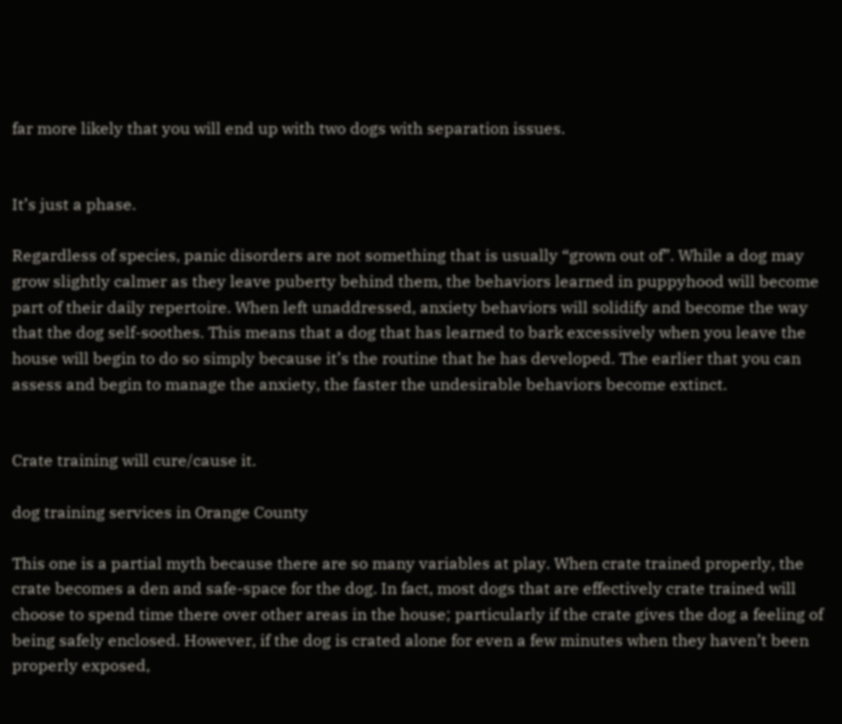far more likely that you will end up with two dogs with separation issues.


It’s just a phase.

Regardless of species, panic disorders are not something that is usually “grown out of”. While a dog may grow slightly calmer as they leave puberty behind them, the behaviors learned in puppyhood will become part of their daily repertoire. When left unaddressed, anxiety behaviors will solidify and become the way that the dog self-soothes. This means that a dog that has learned to bark excessively when you leave the house will begin to do so simply because it’s the routine that he has developed. The earlier that you can assess and begin to manage the anxiety, the faster the undesirable behaviors become extinct.


Crate training will cure/cause it.

dog training services in Orange County

This one is a partial myth because there are so many variables at play. When crate trained properly, the crate becomes a den and safe-space for the dog. In fact, most dogs that are effectively crate trained will choose to spend time there over other areas in the house; particularly if the crate gives the dog a feeling of being safely enclosed. However, if the dog is crated alone for even a few minutes when they haven’t been properly exposed,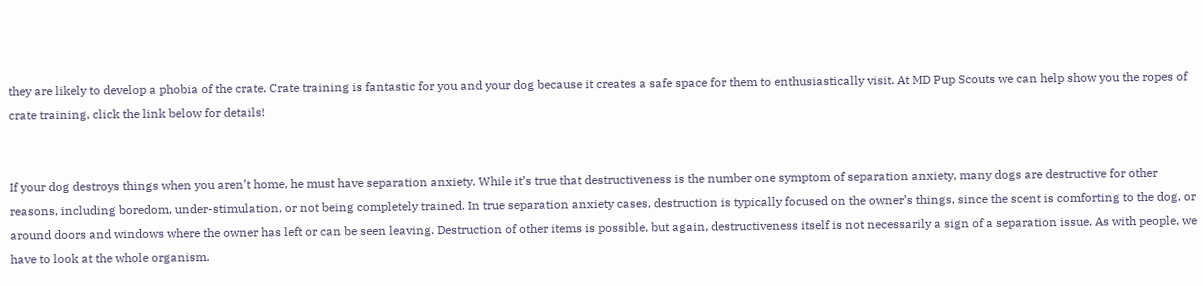they are likely to develop a phobia of the crate. Crate training is fantastic for you and your dog because it creates a safe space for them to enthusiastically visit. At MD Pup Scouts we can help show you the ropes of crate training, click the link below for details!


If your dog destroys things when you aren’t home, he must have separation anxiety. While it’s true that destructiveness is the number one symptom of separation anxiety, many dogs are destructive for other reasons, including boredom, under-stimulation, or not being completely trained. In true separation anxiety cases, destruction is typically focused on the owner’s things, since the scent is comforting to the dog, or around doors and windows where the owner has left or can be seen leaving. Destruction of other items is possible, but again, destructiveness itself is not necessarily a sign of a separation issue. As with people, we have to look at the whole organism.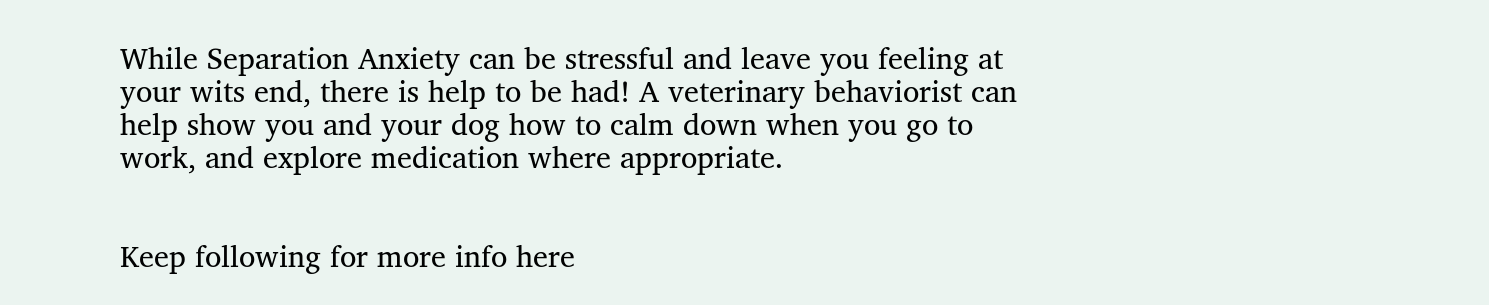While Separation Anxiety can be stressful and leave you feeling at your wits end, there is help to be had! A veterinary behaviorist can help show you and your dog how to calm down when you go to work, and explore medication where appropriate.


Keep following for more info here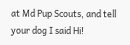at Md Pup Scouts, and tell your dog I said Hi!